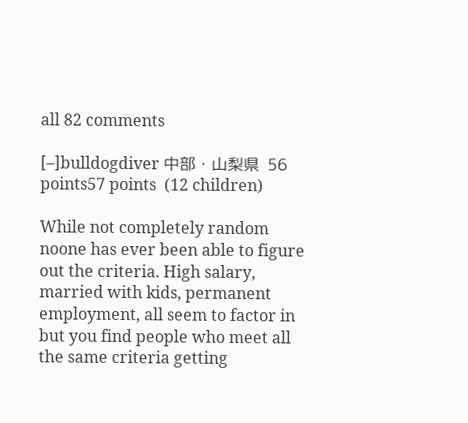all 82 comments

[–]bulldogdiver 中部・山梨県  56 points57 points  (12 children)

While not completely random noone has ever been able to figure out the criteria. High salary, married with kids, permanent employment, all seem to factor in but you find people who meet all the same criteria getting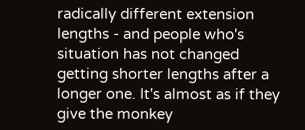radically different extension lengths - and people who's situation has not changed getting shorter lengths after a longer one. It's almost as if they give the monkey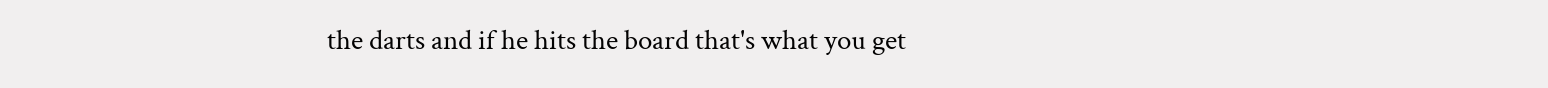the darts and if he hits the board that's what you get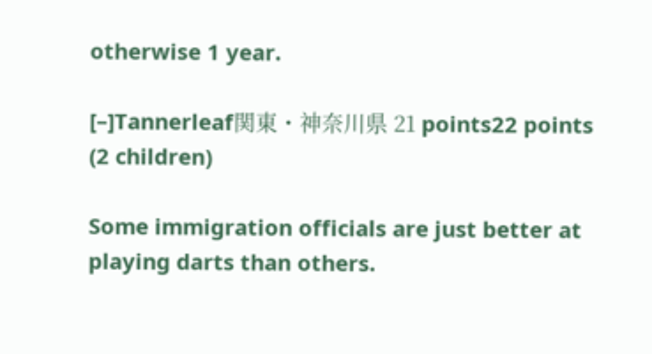otherwise 1 year.

[–]Tannerleaf関東・神奈川県 21 points22 points  (2 children)

Some immigration officials are just better at playing darts than others.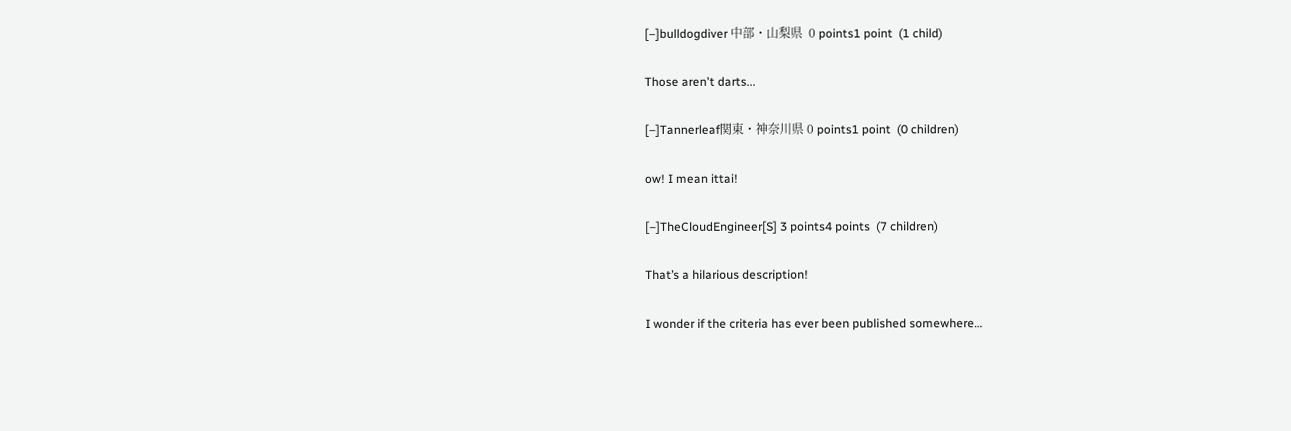[–]bulldogdiver 中部・山梨県  0 points1 point  (1 child)

Those aren't darts...

[–]Tannerleaf関東・神奈川県 0 points1 point  (0 children)

ow! I mean ittai!

[–]TheCloudEngineer[S] 3 points4 points  (7 children)

That’s a hilarious description!

I wonder if the criteria has ever been published somewhere…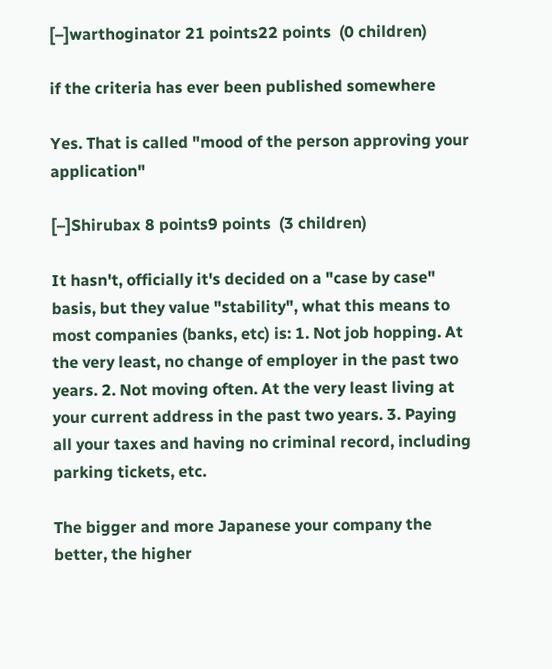[–]warthoginator 21 points22 points  (0 children)

if the criteria has ever been published somewhere

Yes. That is called "mood of the person approving your application"

[–]Shirubax 8 points9 points  (3 children)

It hasn't, officially it's decided on a "case by case" basis, but they value "stability", what this means to most companies (banks, etc) is: 1. Not job hopping. At the very least, no change of employer in the past two years. 2. Not moving often. At the very least living at your current address in the past two years. 3. Paying all your taxes and having no criminal record, including parking tickets, etc.

The bigger and more Japanese your company the better, the higher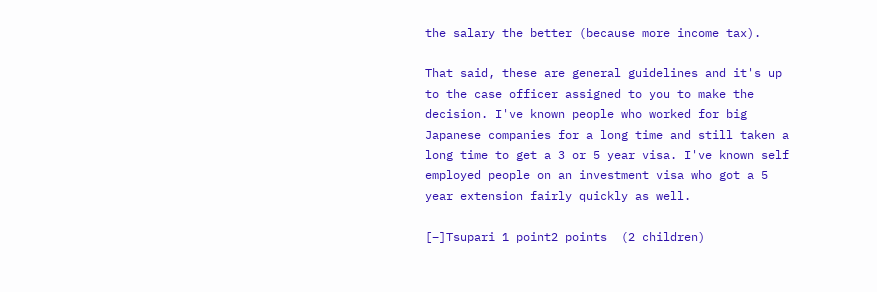the salary the better (because more income tax).

That said, these are general guidelines and it's up to the case officer assigned to you to make the decision. I've known people who worked for big Japanese companies for a long time and still taken a long time to get a 3 or 5 year visa. I've known self employed people on an investment visa who got a 5 year extension fairly quickly as well.

[–]Tsupari 1 point2 points  (2 children)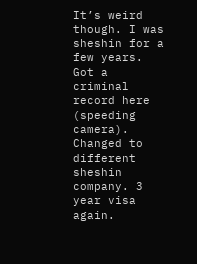It’s weird though. I was sheshin for a few years. Got a criminal record here (speeding camera). Changed to different sheshin company. 3 year visa again.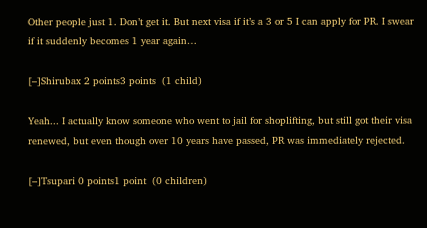Other people just 1. Don’t get it. But next visa if it’s a 3 or 5 I can apply for PR. I swear if it suddenly becomes 1 year again…

[–]Shirubax 2 points3 points  (1 child)

Yeah... I actually know someone who went to jail for shoplifting, but still got their visa renewed, but even though over 10 years have passed, PR was immediately rejected.

[–]Tsupari 0 points1 point  (0 children)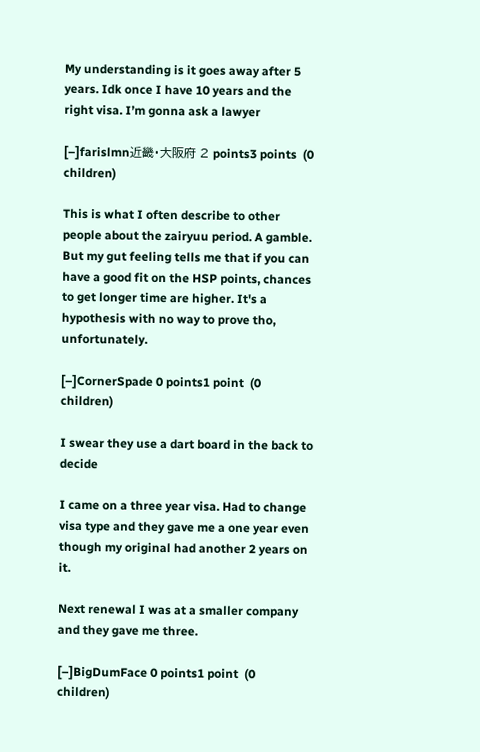My understanding is it goes away after 5 years. Idk once I have 10 years and the right visa. I’m gonna ask a lawyer

[–]farislmn近畿・大阪府 2 points3 points  (0 children)

This is what I often describe to other people about the zairyuu period. A gamble. But my gut feeling tells me that if you can have a good fit on the HSP points, chances to get longer time are higher. It's a hypothesis with no way to prove tho, unfortunately.

[–]CornerSpade 0 points1 point  (0 children)

I swear they use a dart board in the back to decide

I came on a three year visa. Had to change visa type and they gave me a one year even though my original had another 2 years on it.

Next renewal I was at a smaller company and they gave me three.

[–]BigDumFace 0 points1 point  (0 children)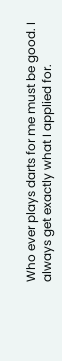Who ever plays darts for me must be good. I always get exactly what I applied for.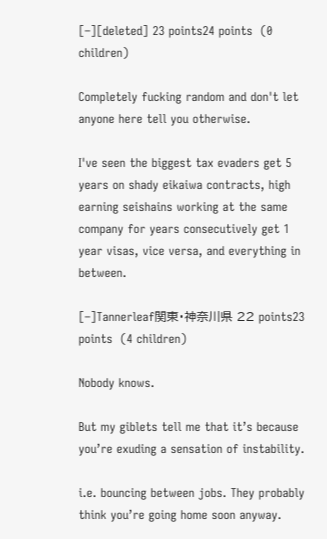[–][deleted] 23 points24 points  (0 children)

Completely fucking random and don't let anyone here tell you otherwise.

I've seen the biggest tax evaders get 5 years on shady eikaiwa contracts, high earning seishains working at the same company for years consecutively get 1 year visas, vice versa, and everything in between.

[–]Tannerleaf関東・神奈川県 22 points23 points  (4 children)

Nobody knows.

But my giblets tell me that it’s because you’re exuding a sensation of instability.

i.e. bouncing between jobs. They probably think you’re going home soon anyway.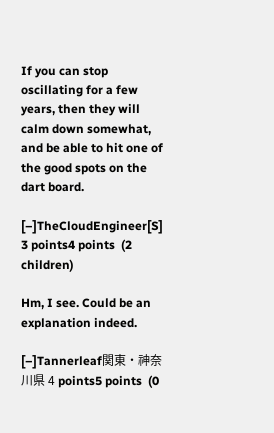If you can stop oscillating for a few years, then they will calm down somewhat, and be able to hit one of the good spots on the dart board.

[–]TheCloudEngineer[S] 3 points4 points  (2 children)

Hm, I see. Could be an explanation indeed.

[–]Tannerleaf関東・神奈川県 4 points5 points  (0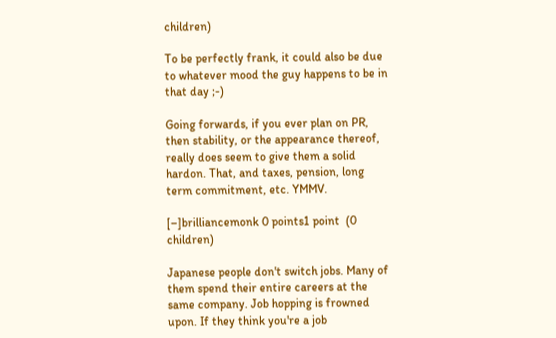children)

To be perfectly frank, it could also be due to whatever mood the guy happens to be in that day ;-)

Going forwards, if you ever plan on PR, then stability, or the appearance thereof, really does seem to give them a solid hardon. That, and taxes, pension, long term commitment, etc. YMMV.

[–]brilliancemonk 0 points1 point  (0 children)

Japanese people don't switch jobs. Many of them spend their entire careers at the same company. Job hopping is frowned upon. If they think you're a job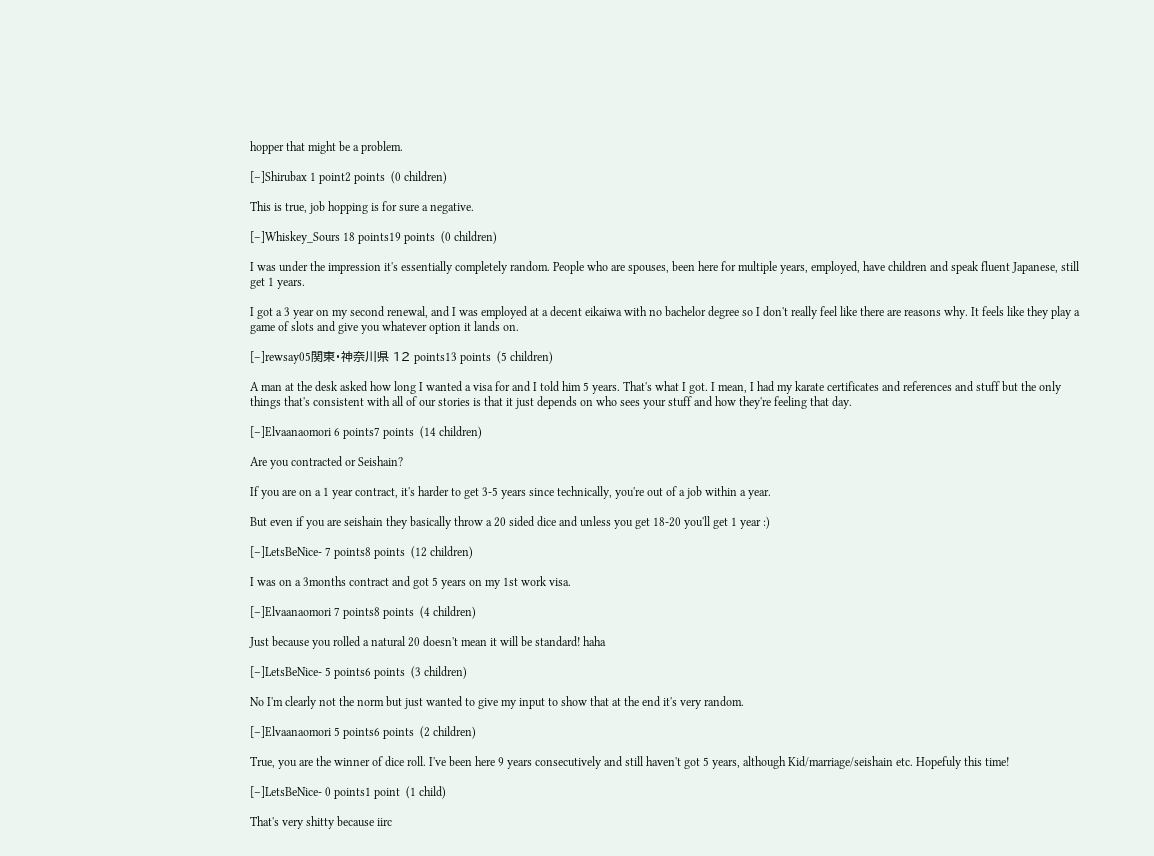hopper that might be a problem.

[–]Shirubax 1 point2 points  (0 children)

This is true, job hopping is for sure a negative.

[–]Whiskey_Sours 18 points19 points  (0 children)

I was under the impression it's essentially completely random. People who are spouses, been here for multiple years, employed, have children and speak fluent Japanese, still get 1 years.

I got a 3 year on my second renewal, and I was employed at a decent eikaiwa with no bachelor degree so I don't really feel like there are reasons why. It feels like they play a game of slots and give you whatever option it lands on.

[–]rewsay05関東・神奈川県 12 points13 points  (5 children)

A man at the desk asked how long I wanted a visa for and I told him 5 years. That's what I got. I mean, I had my karate certificates and references and stuff but the only things that's consistent with all of our stories is that it just depends on who sees your stuff and how they're feeling that day.

[–]Elvaanaomori 6 points7 points  (14 children)

Are you contracted or Seishain?

If you are on a 1 year contract, it's harder to get 3-5 years since technically, you're out of a job within a year.

But even if you are seishain they basically throw a 20 sided dice and unless you get 18-20 you'll get 1 year :)

[–]LetsBeNice- 7 points8 points  (12 children)

I was on a 3months contract and got 5 years on my 1st work visa.

[–]Elvaanaomori 7 points8 points  (4 children)

Just because you rolled a natural 20 doesn't mean it will be standard! haha

[–]LetsBeNice- 5 points6 points  (3 children)

No I'm clearly not the norm but just wanted to give my input to show that at the end it's very random.

[–]Elvaanaomori 5 points6 points  (2 children)

True, you are the winner of dice roll. I've been here 9 years consecutively and still haven't got 5 years, although Kid/marriage/seishain etc. Hopefuly this time!

[–]LetsBeNice- 0 points1 point  (1 child)

That's very shitty because iirc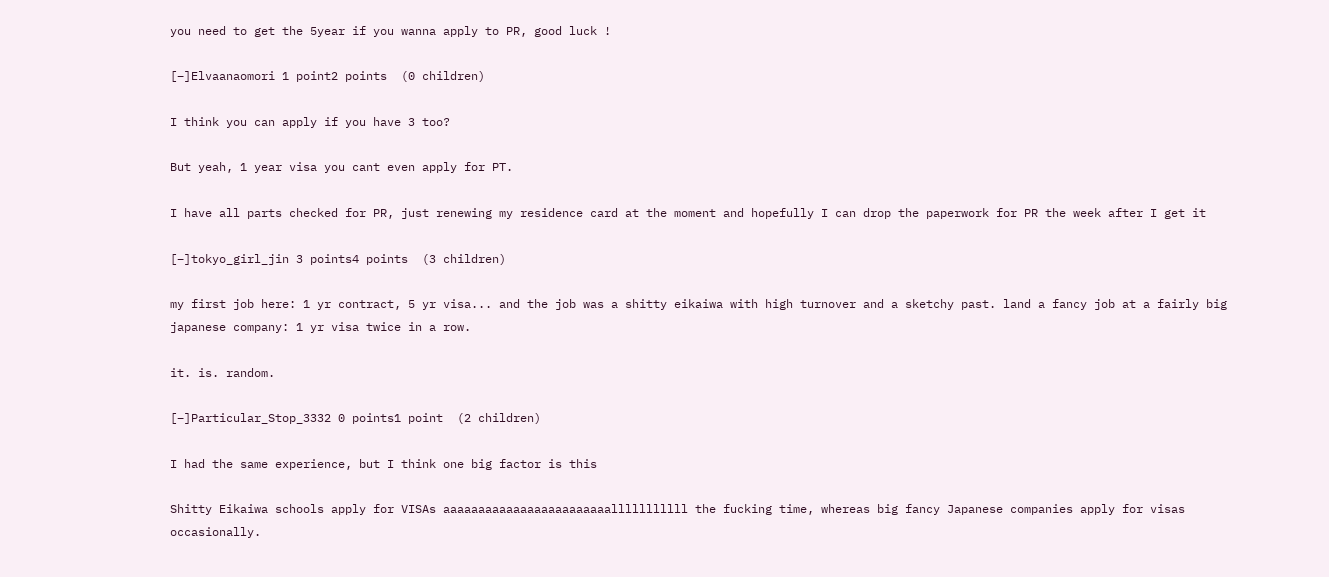you need to get the 5year if you wanna apply to PR, good luck !

[–]Elvaanaomori 1 point2 points  (0 children)

I think you can apply if you have 3 too?

But yeah, 1 year visa you cant even apply for PT.

I have all parts checked for PR, just renewing my residence card at the moment and hopefully I can drop the paperwork for PR the week after I get it

[–]tokyo_girl_jin 3 points4 points  (3 children)

my first job here: 1 yr contract, 5 yr visa... and the job was a shitty eikaiwa with high turnover and a sketchy past. land a fancy job at a fairly big japanese company: 1 yr visa twice in a row.

it. is. random.

[–]Particular_Stop_3332 0 points1 point  (2 children)

I had the same experience, but I think one big factor is this

Shitty Eikaiwa schools apply for VISAs aaaaaaaaaaaaaaaaaaaaaaaalllllllllll the fucking time, whereas big fancy Japanese companies apply for visas occasionally.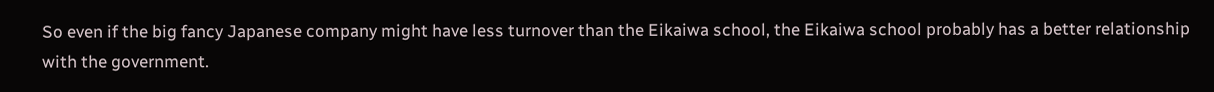So even if the big fancy Japanese company might have less turnover than the Eikaiwa school, the Eikaiwa school probably has a better relationship with the government.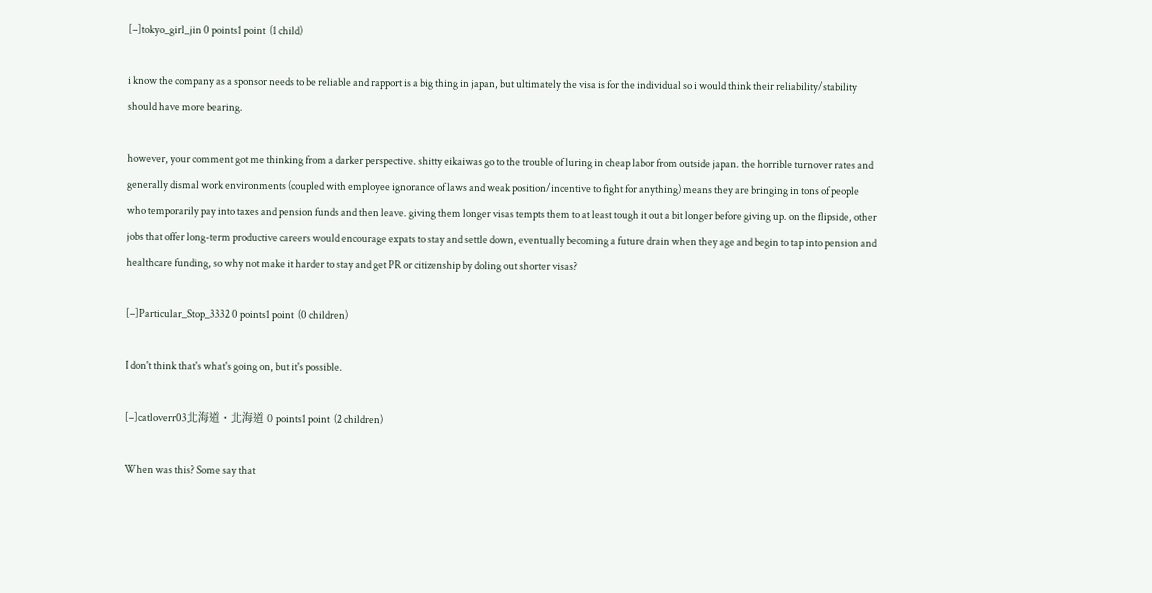[–]tokyo_girl_jin 0 points1 point  (1 child)

i know the company as a sponsor needs to be reliable and rapport is a big thing in japan, but ultimately the visa is for the individual so i would think their reliability/stability should have more bearing.

however, your comment got me thinking from a darker perspective. shitty eikaiwas go to the trouble of luring in cheap labor from outside japan. the horrible turnover rates and generally dismal work environments (coupled with employee ignorance of laws and weak position/incentive to fight for anything) means they are bringing in tons of people who temporarily pay into taxes and pension funds and then leave. giving them longer visas tempts them to at least tough it out a bit longer before giving up. on the flipside, other jobs that offer long-term productive careers would encourage expats to stay and settle down, eventually becoming a future drain when they age and begin to tap into pension and healthcare funding, so why not make it harder to stay and get PR or citizenship by doling out shorter visas?

[–]Particular_Stop_3332 0 points1 point  (0 children)

I don't think that's what's going on, but it's possible.

[–]catloverr03北海道・北海道 0 points1 point  (2 children)

When was this? Some say that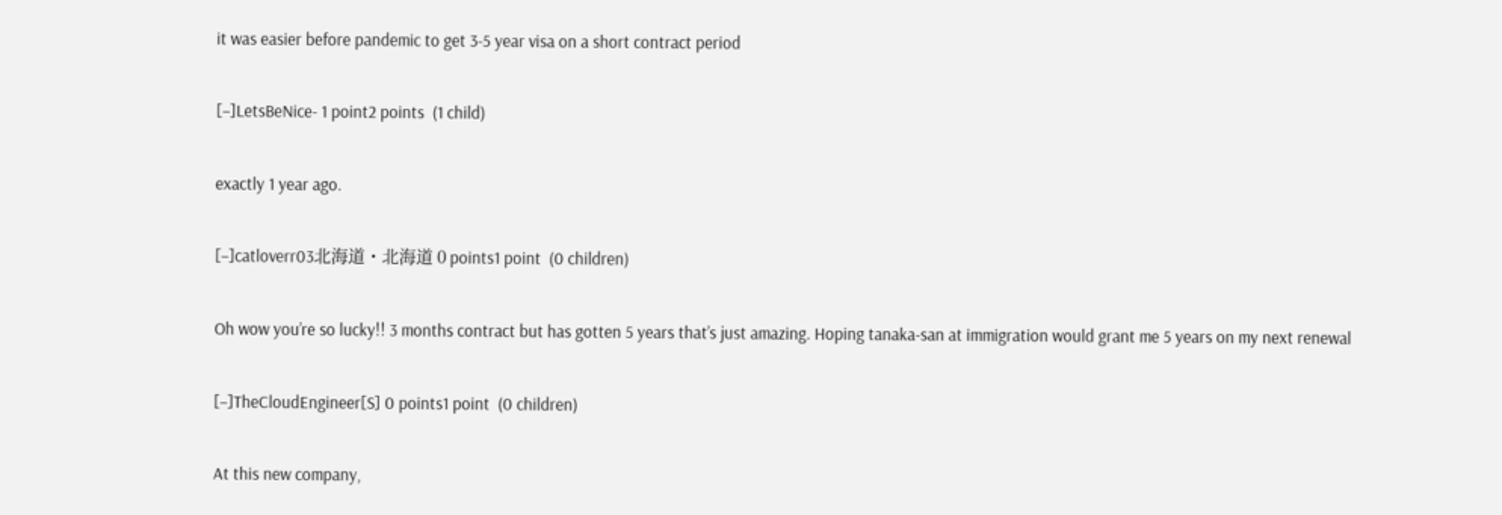it was easier before pandemic to get 3-5 year visa on a short contract period

[–]LetsBeNice- 1 point2 points  (1 child)

exactly 1 year ago.

[–]catloverr03北海道・北海道 0 points1 point  (0 children)

Oh wow you’re so lucky!! 3 months contract but has gotten 5 years that’s just amazing. Hoping tanaka-san at immigration would grant me 5 years on my next renewal

[–]TheCloudEngineer[S] 0 points1 point  (0 children)

At this new company,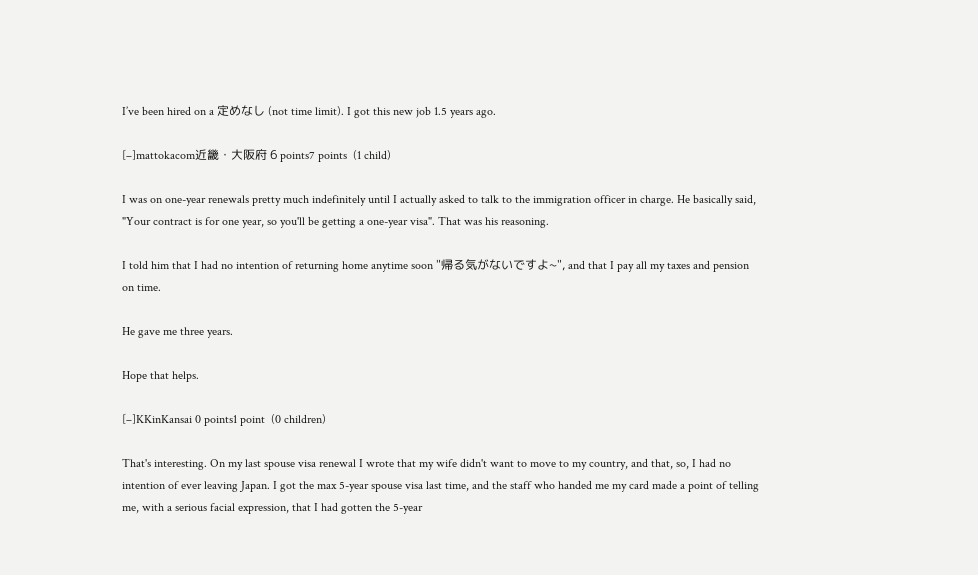I’ve been hired on a 定めなし (not time limit). I got this new job 1.5 years ago.

[–]mattokacom近畿・大阪府 6 points7 points  (1 child)

I was on one-year renewals pretty much indefinitely until I actually asked to talk to the immigration officer in charge. He basically said, "Your contract is for one year, so you'll be getting a one-year visa". That was his reasoning.

I told him that I had no intention of returning home anytime soon "帰る気がないですよ~", and that I pay all my taxes and pension on time.

He gave me three years.

Hope that helps.

[–]KKinKansai 0 points1 point  (0 children)

That's interesting. On my last spouse visa renewal I wrote that my wife didn't want to move to my country, and that, so, I had no intention of ever leaving Japan. I got the max 5-year spouse visa last time, and the staff who handed me my card made a point of telling me, with a serious facial expression, that I had gotten the 5-year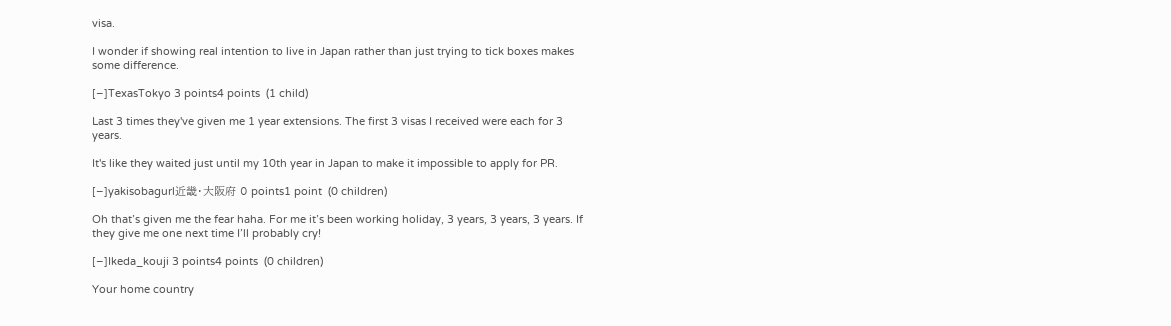visa.

I wonder if showing real intention to live in Japan rather than just trying to tick boxes makes some difference.

[–]TexasTokyo 3 points4 points  (1 child)

Last 3 times they've given me 1 year extensions. The first 3 visas I received were each for 3 years.

It's like they waited just until my 10th year in Japan to make it impossible to apply for PR.

[–]yakisobagurl近畿・大阪府 0 points1 point  (0 children)

Oh that’s given me the fear haha. For me it’s been working holiday, 3 years, 3 years, 3 years. If they give me one next time I’ll probably cry!

[–]Ikeda_kouji 3 points4 points  (0 children)

Your home country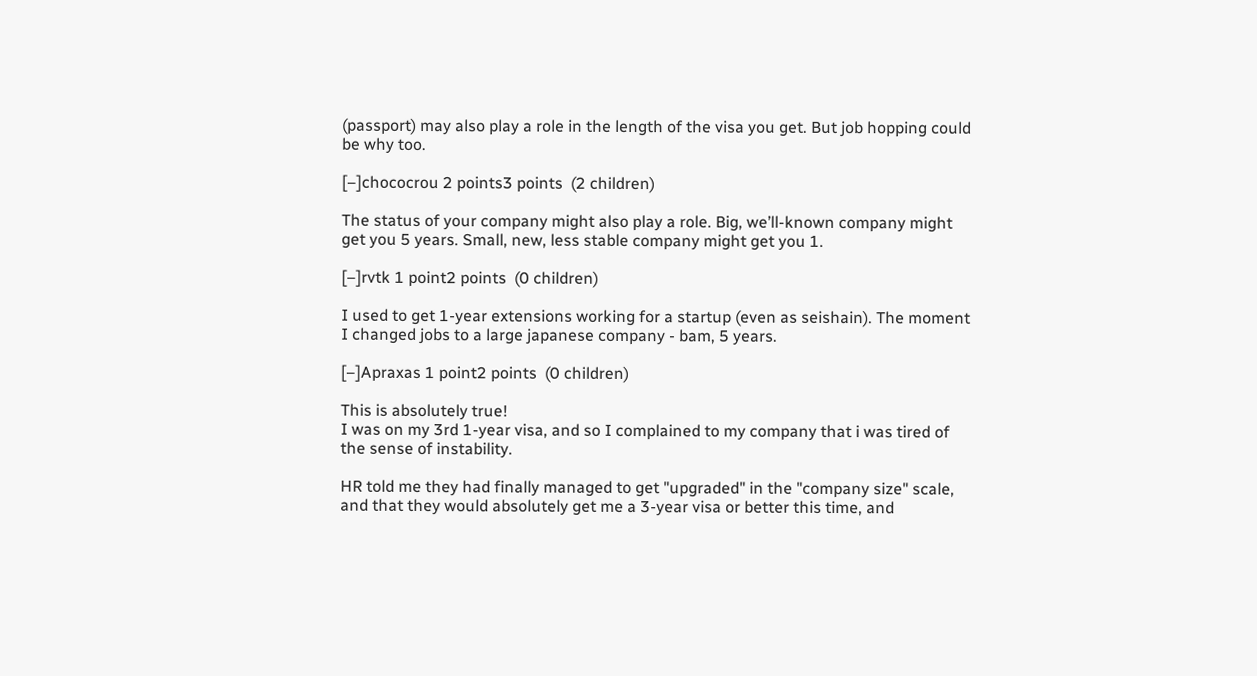(passport) may also play a role in the length of the visa you get. But job hopping could be why too.

[–]chococrou 2 points3 points  (2 children)

The status of your company might also play a role. Big, we’ll-known company might get you 5 years. Small, new, less stable company might get you 1.

[–]rvtk 1 point2 points  (0 children)

I used to get 1-year extensions working for a startup (even as seishain). The moment I changed jobs to a large japanese company - bam, 5 years.

[–]Apraxas 1 point2 points  (0 children)

This is absolutely true!
I was on my 3rd 1-year visa, and so I complained to my company that i was tired of the sense of instability.

HR told me they had finally managed to get "upgraded" in the "company size" scale, and that they would absolutely get me a 3-year visa or better this time, and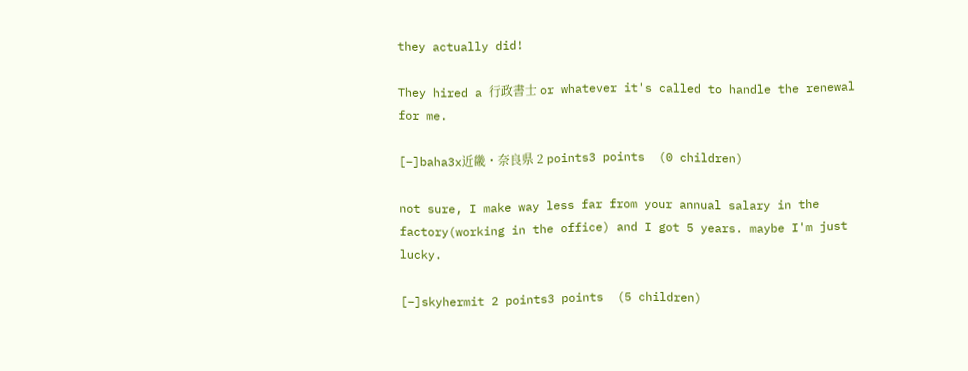they actually did!

They hired a 行政書士 or whatever it's called to handle the renewal for me.

[–]baha3x近畿・奈良県 2 points3 points  (0 children)

not sure, I make way less far from your annual salary in the factory(working in the office) and I got 5 years. maybe I'm just lucky.

[–]skyhermit 2 points3 points  (5 children)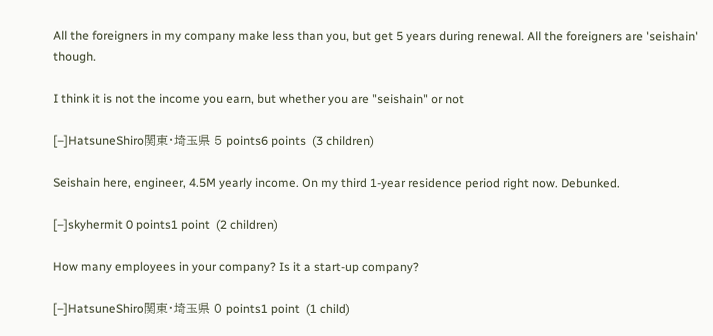All the foreigners in my company make less than you, but get 5 years during renewal. All the foreigners are 'seishain' though.

I think it is not the income you earn, but whether you are "seishain" or not

[–]HatsuneShiro関東・埼玉県 5 points6 points  (3 children)

Seishain here, engineer, 4.5M yearly income. On my third 1-year residence period right now. Debunked.

[–]skyhermit 0 points1 point  (2 children)

How many employees in your company? Is it a start-up company?

[–]HatsuneShiro関東・埼玉県 0 points1 point  (1 child)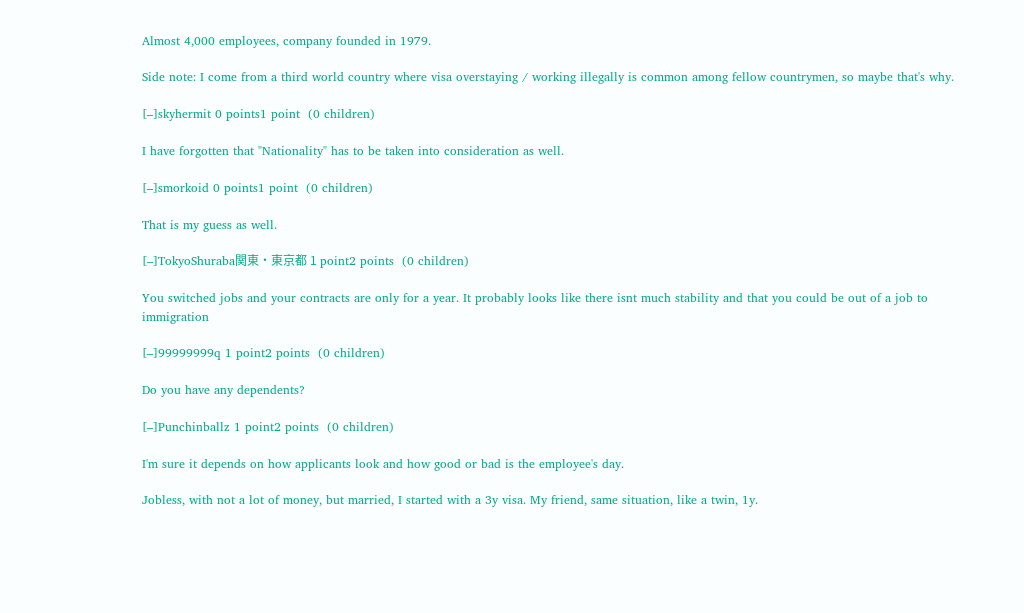Almost 4,000 employees, company founded in 1979.

Side note: I come from a third world country where visa overstaying / working illegally is common among fellow countrymen, so maybe that's why.

[–]skyhermit 0 points1 point  (0 children)

I have forgotten that "Nationality" has to be taken into consideration as well.

[–]smorkoid 0 points1 point  (0 children)

That is my guess as well.

[–]TokyoShuraba関東・東京都 1 point2 points  (0 children)

You switched jobs and your contracts are only for a year. It probably looks like there isnt much stability and that you could be out of a job to immigration

[–]99999999q 1 point2 points  (0 children)

Do you have any dependents?

[–]Punchinballz 1 point2 points  (0 children)

I'm sure it depends on how applicants look and how good or bad is the employee's day.

Jobless, with not a lot of money, but married, I started with a 3y visa. My friend, same situation, like a twin, 1y.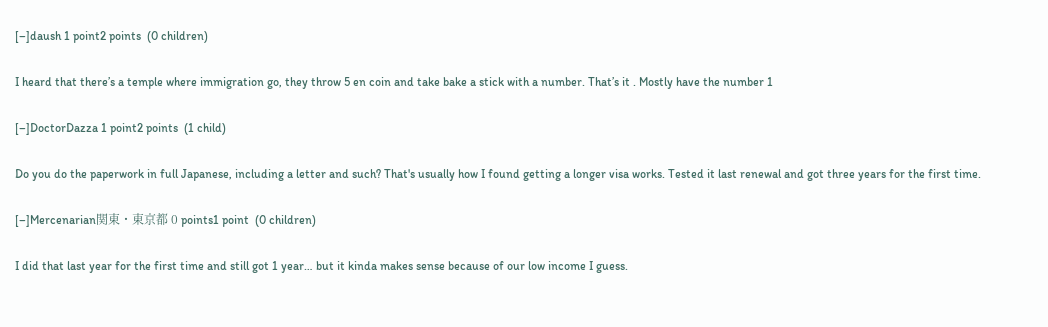[–]daush 1 point2 points  (0 children)

I heard that there’s a temple where immigration go, they throw 5 en coin and take bake a stick with a number. That’s it . Mostly have the number 1

[–]DoctorDazza 1 point2 points  (1 child)

Do you do the paperwork in full Japanese, including a letter and such? That's usually how I found getting a longer visa works. Tested it last renewal and got three years for the first time.

[–]Mercenarian関東・東京都 0 points1 point  (0 children)

I did that last year for the first time and still got 1 year… but it kinda makes sense because of our low income I guess.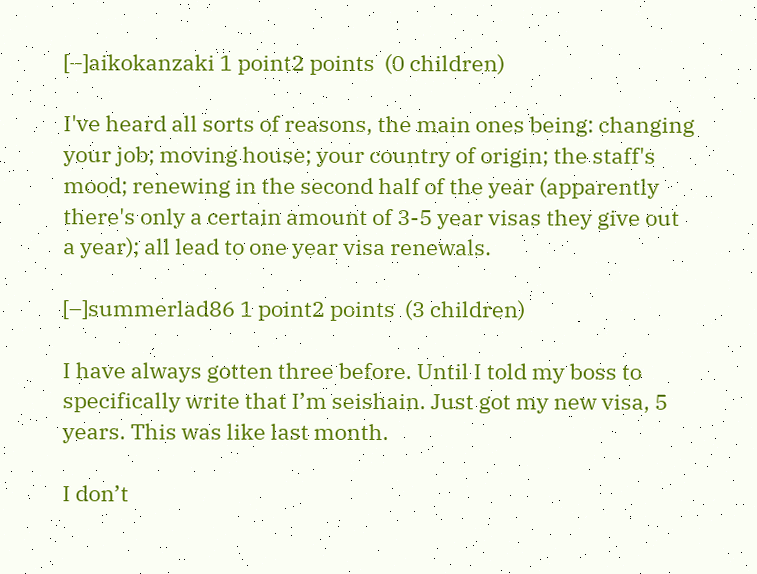[–]aikokanzaki 1 point2 points  (0 children)

I've heard all sorts of reasons, the main ones being: changing your job; moving house; your country of origin; the staff's mood; renewing in the second half of the year (apparently there's only a certain amount of 3-5 year visas they give out a year); all lead to one year visa renewals.

[–]summerlad86 1 point2 points  (3 children)

I have always gotten three before. Until I told my boss to specifically write that I’m seishain. Just got my new visa, 5 years. This was like last month.

I don’t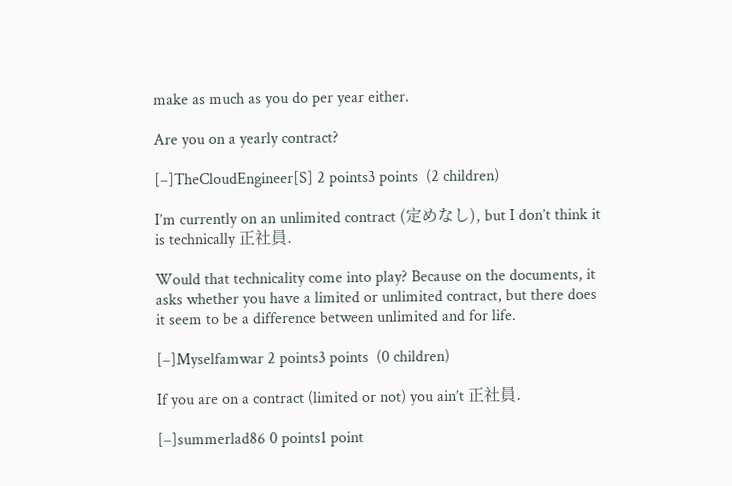make as much as you do per year either.

Are you on a yearly contract?

[–]TheCloudEngineer[S] 2 points3 points  (2 children)

I’m currently on an unlimited contract (定めなし), but I don’t think it is technically 正社員.

Would that technicality come into play? Because on the documents, it asks whether you have a limited or unlimited contract, but there does it seem to be a difference between unlimited and for life.

[–]Myselfamwar 2 points3 points  (0 children)

If you are on a contract (limited or not) you ain’t 正社員.

[–]summerlad86 0 points1 point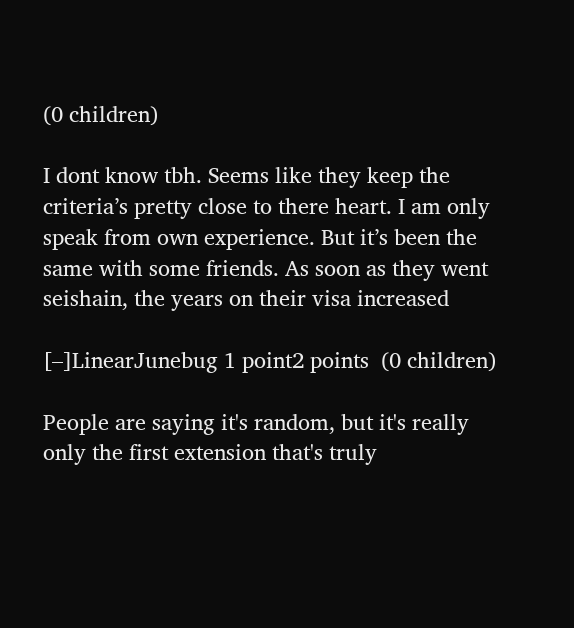(0 children)

I dont know tbh. Seems like they keep the criteria’s pretty close to there heart. I am only speak from own experience. But it’s been the same with some friends. As soon as they went seishain, the years on their visa increased

[–]LinearJunebug 1 point2 points  (0 children)

People are saying it's random, but it's really only the first extension that's truly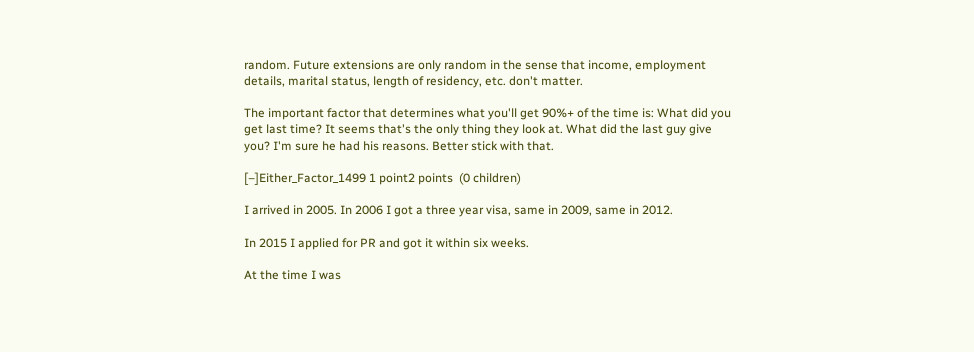random. Future extensions are only random in the sense that income, employment details, marital status, length of residency, etc. don't matter.

The important factor that determines what you'll get 90%+ of the time is: What did you get last time? It seems that's the only thing they look at. What did the last guy give you? I'm sure he had his reasons. Better stick with that.

[–]Either_Factor_1499 1 point2 points  (0 children)

I arrived in 2005. In 2006 I got a three year visa, same in 2009, same in 2012.

In 2015 I applied for PR and got it within six weeks.

At the time I was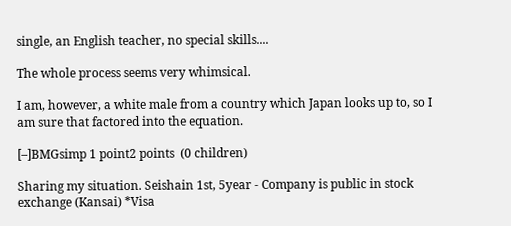single, an English teacher, no special skills....

The whole process seems very whimsical.

I am, however, a white male from a country which Japan looks up to, so I am sure that factored into the equation.

[–]BMGsimp 1 point2 points  (0 children)

Sharing my situation. Seishain 1st, 5year - Company is public in stock exchange (Kansai) *Visa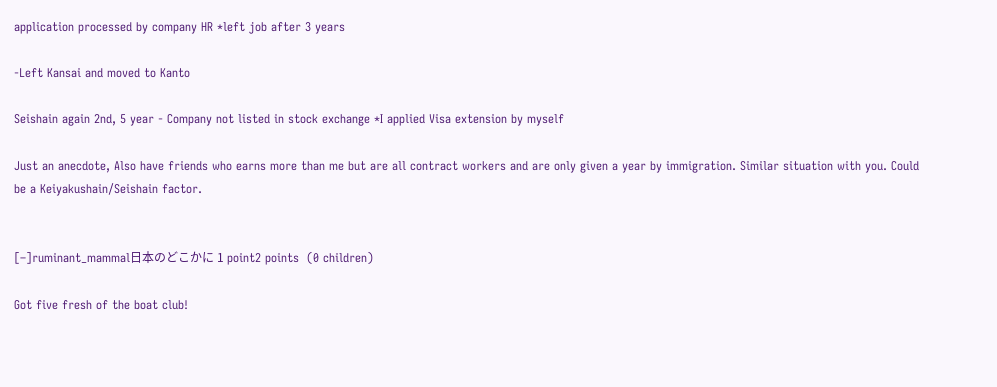application processed by company HR *left job after 3 years

-Left Kansai and moved to Kanto

Seishain again 2nd, 5 year - Company not listed in stock exchange *I applied Visa extension by myself

Just an anecdote, Also have friends who earns more than me but are all contract workers and are only given a year by immigration. Similar situation with you. Could be a Keiyakushain/Seishain factor.


[–]ruminant_mammal日本のどこかに 1 point2 points  (0 children)

Got five fresh of the boat club!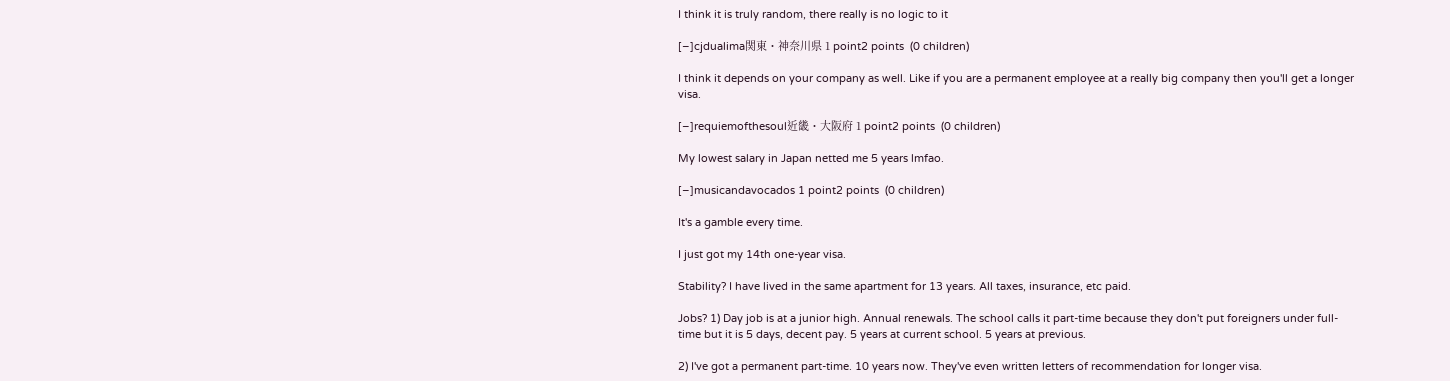I think it is truly random, there really is no logic to it

[–]cjdualima関東・神奈川県 1 point2 points  (0 children)

I think it depends on your company as well. Like if you are a permanent employee at a really big company then you'll get a longer visa.

[–]requiemofthesoul近畿・大阪府 1 point2 points  (0 children)

My lowest salary in Japan netted me 5 years lmfao.

[–]musicandavocados 1 point2 points  (0 children)

It's a gamble every time.

I just got my 14th one-year visa.

Stability? I have lived in the same apartment for 13 years. All taxes, insurance, etc paid.

Jobs? 1) Day job is at a junior high. Annual renewals. The school calls it part-time because they don't put foreigners under full-time but it is 5 days, decent pay. 5 years at current school. 5 years at previous.

2) I've got a permanent part-time. 10 years now. They've even written letters of recommendation for longer visa.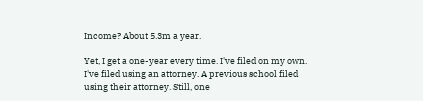Income? About 5.3m a year.

Yet, I get a one-year every time. I've filed on my own. I've filed using an attorney. A previous school filed using their attorney. Still, one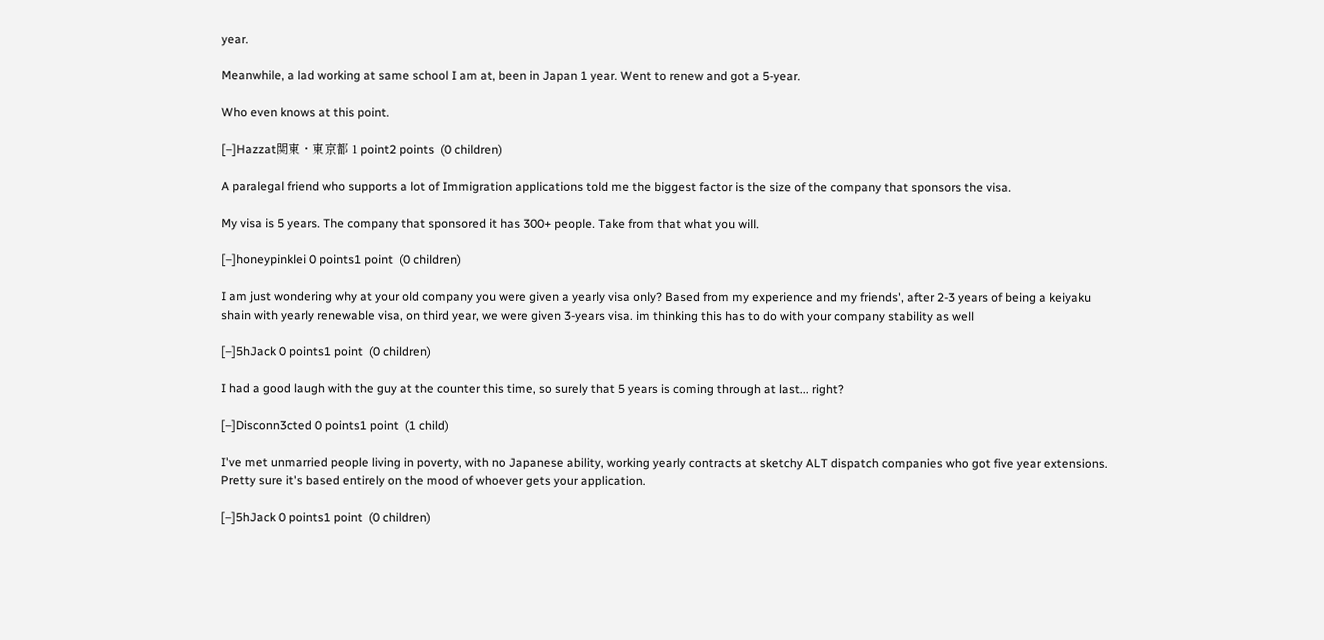year.

Meanwhile, a lad working at same school I am at, been in Japan 1 year. Went to renew and got a 5-year.

Who even knows at this point.

[–]Hazzat関東・東京都 1 point2 points  (0 children)

A paralegal friend who supports a lot of Immigration applications told me the biggest factor is the size of the company that sponsors the visa.

My visa is 5 years. The company that sponsored it has 300+ people. Take from that what you will.

[–]honeypinklei 0 points1 point  (0 children)

I am just wondering why at your old company you were given a yearly visa only? Based from my experience and my friends', after 2-3 years of being a keiyaku shain with yearly renewable visa, on third year, we were given 3-years visa. im thinking this has to do with your company stability as well

[–]5hJack 0 points1 point  (0 children)

I had a good laugh with the guy at the counter this time, so surely that 5 years is coming through at last... right?

[–]Disconn3cted 0 points1 point  (1 child)

I've met unmarried people living in poverty, with no Japanese ability, working yearly contracts at sketchy ALT dispatch companies who got five year extensions. Pretty sure it's based entirely on the mood of whoever gets your application.

[–]5hJack 0 points1 point  (0 children)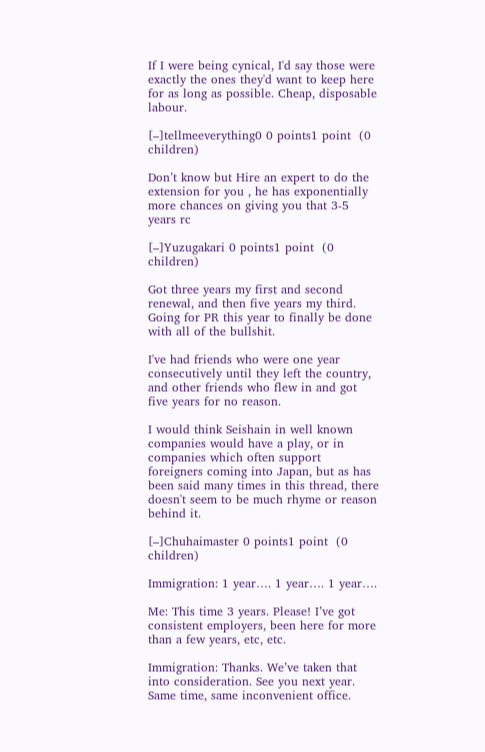If I were being cynical, I'd say those were exactly the ones they'd want to keep here for as long as possible. Cheap, disposable labour.

[–]tellmeeverything0 0 points1 point  (0 children)

Don’t know but Hire an expert to do the extension for you , he has exponentially more chances on giving you that 3-5 years rc

[–]Yuzugakari 0 points1 point  (0 children)

Got three years my first and second renewal, and then five years my third. Going for PR this year to finally be done with all of the bullshit.

I've had friends who were one year consecutively until they left the country, and other friends who flew in and got five years for no reason.

I would think Seishain in well known companies would have a play, or in companies which often support foreigners coming into Japan, but as has been said many times in this thread, there doesn't seem to be much rhyme or reason behind it.

[–]Chuhaimaster 0 points1 point  (0 children)

Immigration: 1 year…. 1 year…. 1 year….

Me: This time 3 years. Please! I’ve got consistent employers, been here for more than a few years, etc, etc.

Immigration: Thanks. We’ve taken that into consideration. See you next year. Same time, same inconvenient office.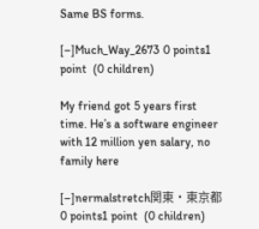Same BS forms.

[–]Much_Way_2673 0 points1 point  (0 children)

My friend got 5 years first time. He’s a software engineer with 12 million yen salary, no family here

[–]nermalstretch関東・東京都 0 points1 point  (0 children)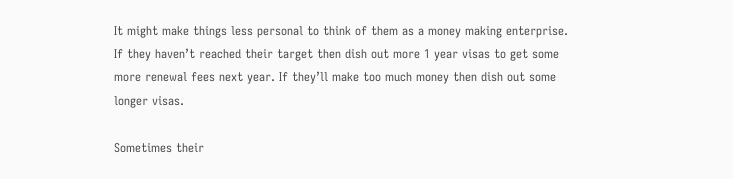It might make things less personal to think of them as a money making enterprise. If they haven’t reached their target then dish out more 1 year visas to get some more renewal fees next year. If they’ll make too much money then dish out some longer visas.

Sometimes their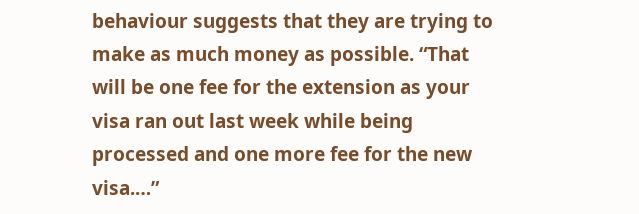behaviour suggests that they are trying to make as much money as possible. “That will be one fee for the extension as your visa ran out last week while being processed and one more fee for the new visa.…”